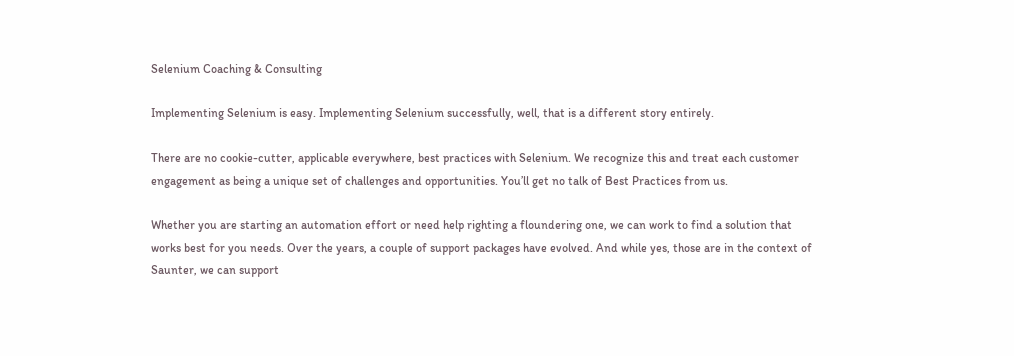Selenium Coaching & Consulting

Implementing Selenium is easy. Implementing Selenium successfully, well, that is a different story entirely.

There are no cookie-cutter, applicable everywhere, best practices with Selenium. We recognize this and treat each customer engagement as being a unique set of challenges and opportunities. You’ll get no talk of Best Practices from us.

Whether you are starting an automation effort or need help righting a floundering one, we can work to find a solution that works best for you needs. Over the years, a couple of support packages have evolved. And while yes, those are in the context of Saunter, we can support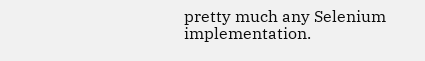pretty much any Selenium implementation.